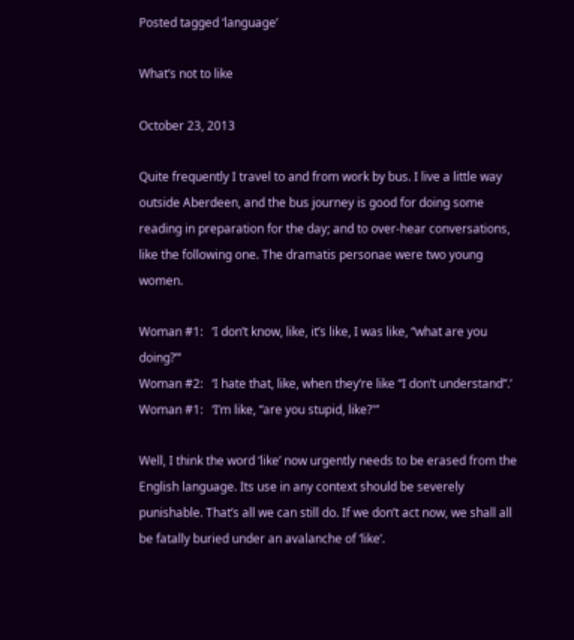Posted tagged ‘language’

What’s not to like

October 23, 2013

Quite frequently I travel to and from work by bus. I live a little way outside Aberdeen, and the bus journey is good for doing some reading in preparation for the day; and to over-hear conversations, like the following one. The dramatis personae were two young women.

Woman #1:   ‘I don’t know, like, it’s like, I was like, “what are you doing?”‘
Woman #2:   ‘I hate that, like, when they’re like “I don’t understand”.’
Woman #1:   ‘I’m like, “are you stupid, like?'”

Well, I think the word ‘like’ now urgently needs to be erased from the English language. Its use in any context should be severely punishable. That’s all we can still do. If we don’t act now, we shall all be fatally buried under an avalanche of ‘like’.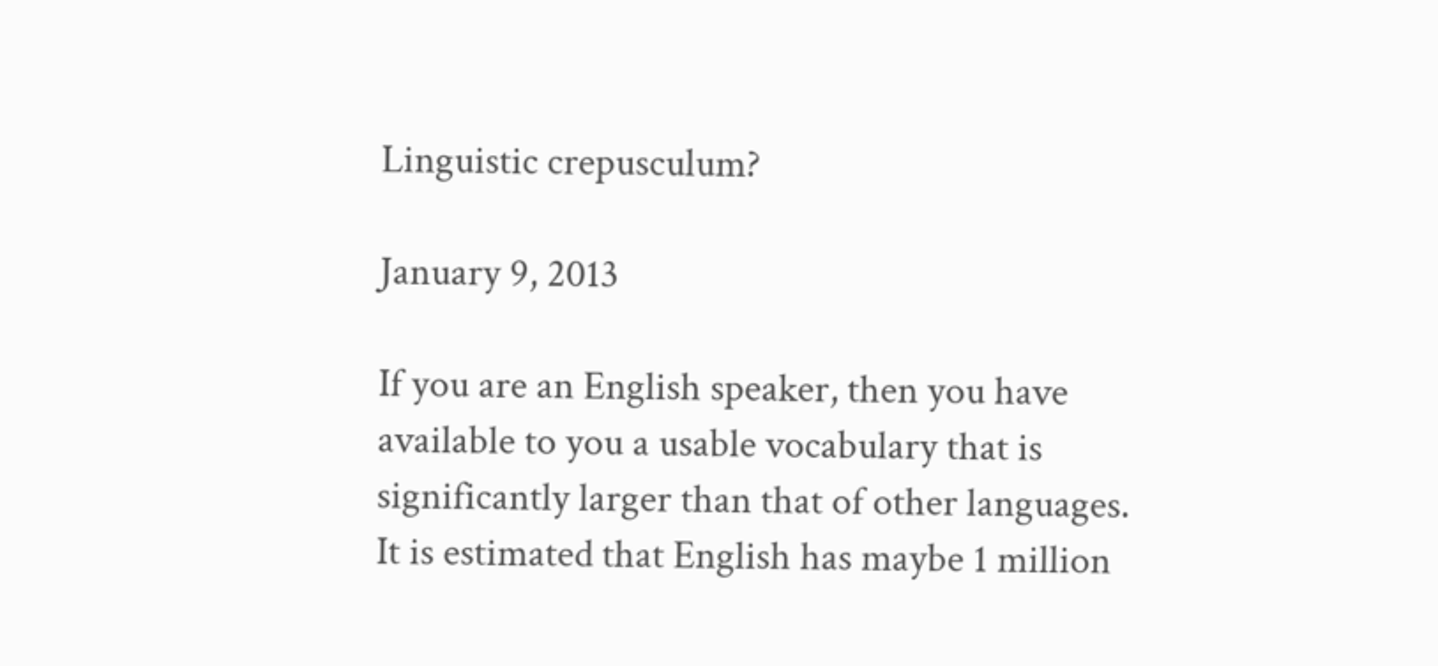Linguistic crepusculum?

January 9, 2013

If you are an English speaker, then you have available to you a usable vocabulary that is significantly larger than that of other languages. It is estimated that English has maybe 1 million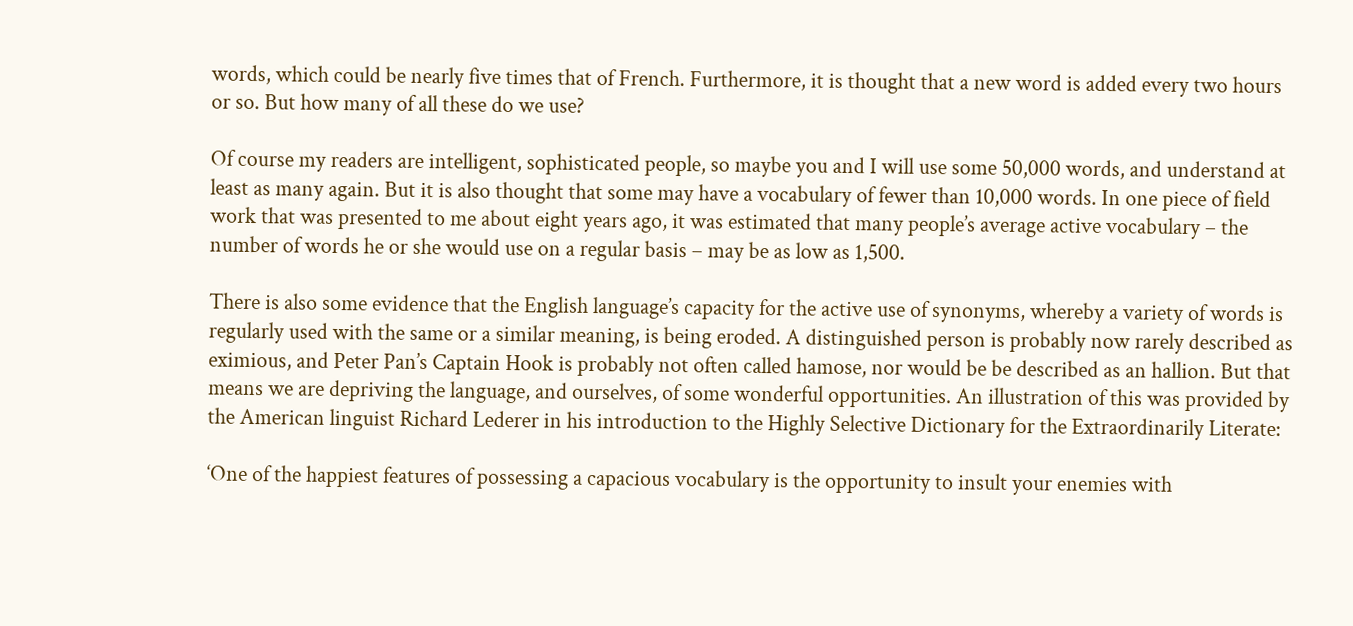words, which could be nearly five times that of French. Furthermore, it is thought that a new word is added every two hours or so. But how many of all these do we use?

Of course my readers are intelligent, sophisticated people, so maybe you and I will use some 50,000 words, and understand at least as many again. But it is also thought that some may have a vocabulary of fewer than 10,000 words. In one piece of field work that was presented to me about eight years ago, it was estimated that many people’s average active vocabulary – the number of words he or she would use on a regular basis – may be as low as 1,500.

There is also some evidence that the English language’s capacity for the active use of synonyms, whereby a variety of words is regularly used with the same or a similar meaning, is being eroded. A distinguished person is probably now rarely described as eximious, and Peter Pan’s Captain Hook is probably not often called hamose, nor would be be described as an hallion. But that means we are depriving the language, and ourselves, of some wonderful opportunities. An illustration of this was provided by the American linguist Richard Lederer in his introduction to the Highly Selective Dictionary for the Extraordinarily Literate:

‘One of the happiest features of possessing a capacious vocabulary is the opportunity to insult your enemies with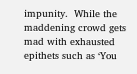impunity.  While the maddening crowd gets mad with exhausted epithets such as ‘You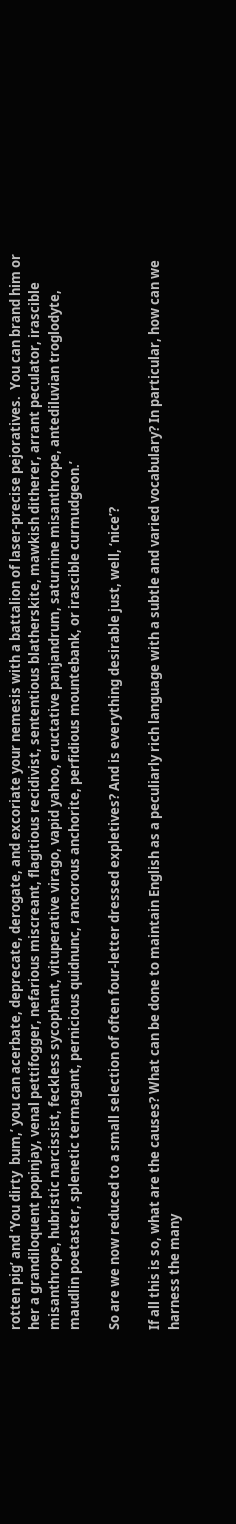rotten pig’ and ‘You dirty  bum,’ you can acerbate, deprecate, derogate, and excoriate your nemesis with a battalion of laser-precise pejoratives.  You can brand him or her a grandiloquent popinjay, venal pettifogger, nefarious miscreant, flagitious recidivist, sententious blatherskite, mawkish ditherer, arrant peculator, irascible misanthrope, hubristic narcissist, feckless sycophant, vituperative virago, vapid yahoo, eructative panjandrum, saturnine misanthrope, antediluvian troglodyte, maudlin poetaster, splenetic termagant, pernicious quidnunc, rancorous anchorite, perfidious mountebank, or irascible curmudgeon.’

So are we now reduced to a small selection of often four-letter dressed expletives? And is everything desirable just, well, ‘nice’?

If all this is so, what are the causes? What can be done to maintain English as a peculiarly rich language with a subtle and varied vocabulary? In particular, how can we harness the many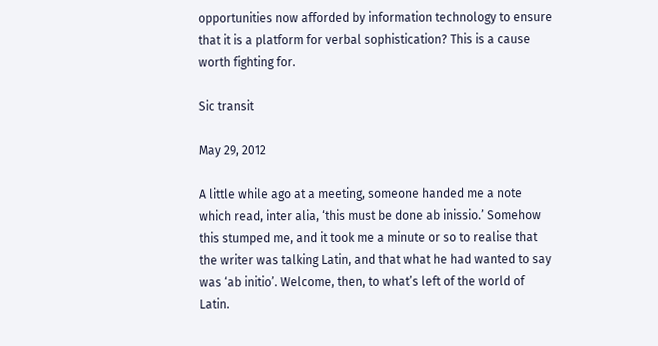opportunities now afforded by information technology to ensure that it is a platform for verbal sophistication? This is a cause worth fighting for.

Sic transit

May 29, 2012

A little while ago at a meeting, someone handed me a note which read, inter alia, ‘this must be done ab inissio.’ Somehow this stumped me, and it took me a minute or so to realise that the writer was talking Latin, and that what he had wanted to say was ‘ab initio’. Welcome, then, to what’s left of the world of Latin.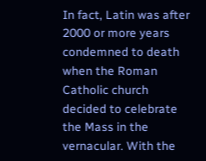In fact, Latin was after 2000 or more years condemned to death when the Roman Catholic church decided to celebrate the Mass in the vernacular. With the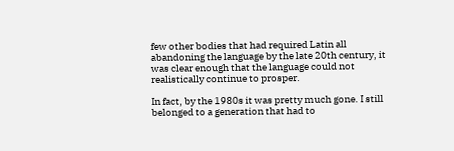few other bodies that had required Latin all abandoning the language by the late 20th century, it was clear enough that the language could not realistically continue to prosper.

In fact, by the 1980s it was pretty much gone. I still belonged to a generation that had to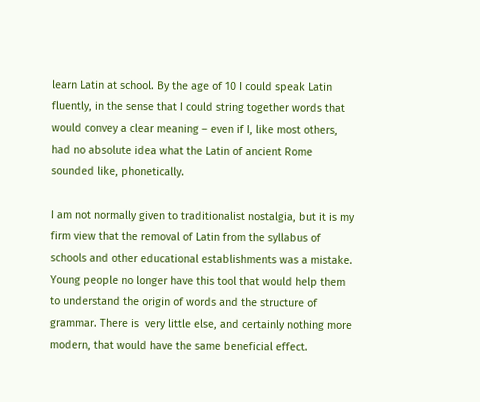learn Latin at school. By the age of 10 I could speak Latin fluently, in the sense that I could string together words that would convey a clear meaning – even if I, like most others, had no absolute idea what the Latin of ancient Rome sounded like, phonetically.

I am not normally given to traditionalist nostalgia, but it is my firm view that the removal of Latin from the syllabus of schools and other educational establishments was a mistake. Young people no longer have this tool that would help them to understand the origin of words and the structure of grammar. There is  very little else, and certainly nothing more modern, that would have the same beneficial effect.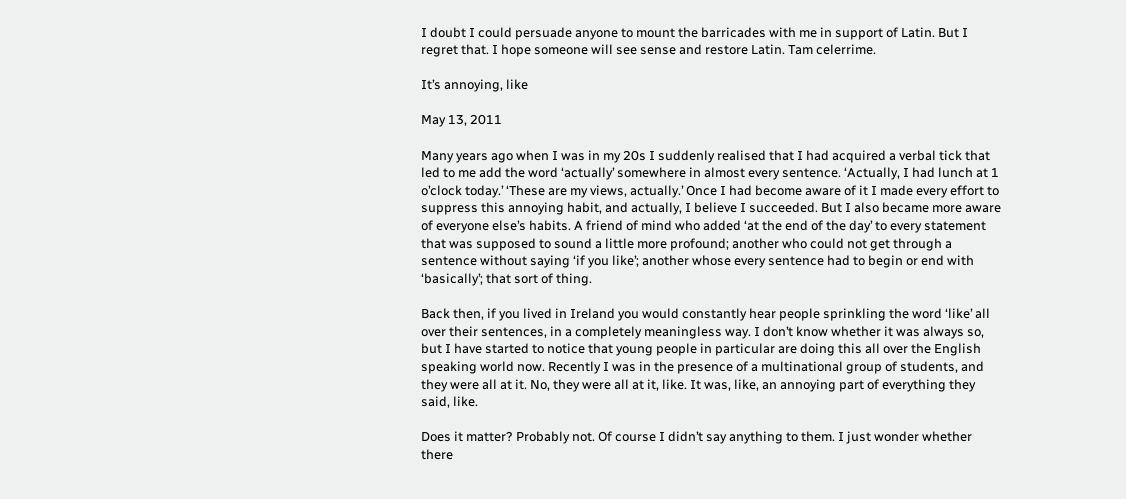I doubt I could persuade anyone to mount the barricades with me in support of Latin. But I regret that. I hope someone will see sense and restore Latin. Tam celerrime.

It’s annoying, like

May 13, 2011

Many years ago when I was in my 20s I suddenly realised that I had acquired a verbal tick that led to me add the word ‘actually’ somewhere in almost every sentence. ‘Actually, I had lunch at 1 o’clock today.’ ‘These are my views, actually.’ Once I had become aware of it I made every effort to suppress this annoying habit, and actually, I believe I succeeded. But I also became more aware of everyone else’s habits. A friend of mind who added ‘at the end of the day’ to every statement that was supposed to sound a little more profound; another who could not get through a sentence without saying ‘if you like’; another whose every sentence had to begin or end with ‘basically’; that sort of thing.

Back then, if you lived in Ireland you would constantly hear people sprinkling the word ‘like’ all over their sentences, in a completely meaningless way. I don’t know whether it was always so, but I have started to notice that young people in particular are doing this all over the English speaking world now. Recently I was in the presence of a multinational group of students, and they were all at it. No, they were all at it, like. It was, like, an annoying part of everything they said, like.

Does it matter? Probably not. Of course I didn’t say anything to them. I just wonder whether there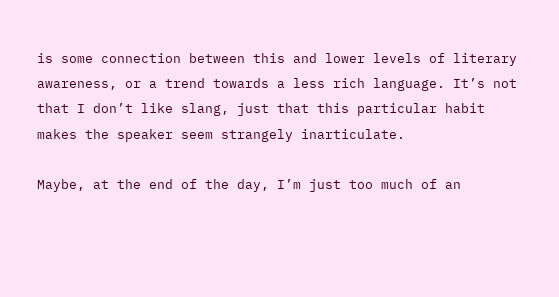is some connection between this and lower levels of literary awareness, or a trend towards a less rich language. It’s not that I don’t like slang, just that this particular habit makes the speaker seem strangely inarticulate.

Maybe, at the end of the day, I’m just too much of an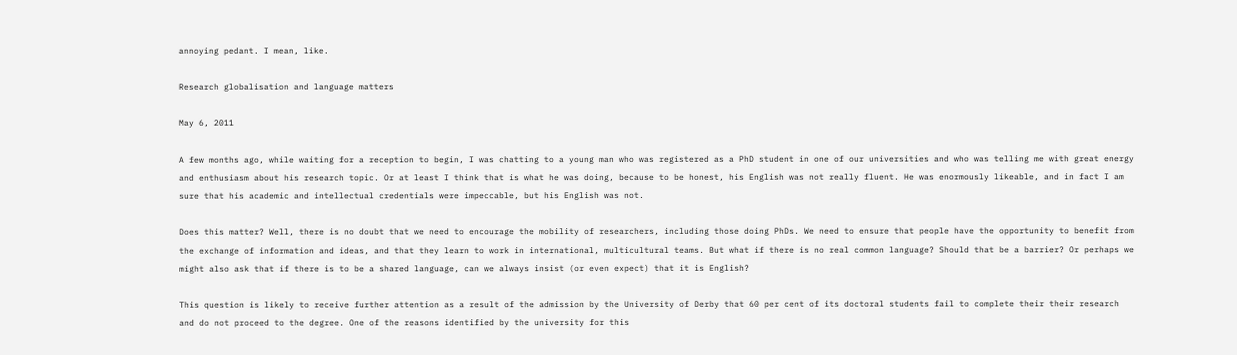annoying pedant. I mean, like.

Research globalisation and language matters

May 6, 2011

A few months ago, while waiting for a reception to begin, I was chatting to a young man who was registered as a PhD student in one of our universities and who was telling me with great energy and enthusiasm about his research topic. Or at least I think that is what he was doing, because to be honest, his English was not really fluent. He was enormously likeable, and in fact I am sure that his academic and intellectual credentials were impeccable, but his English was not.

Does this matter? Well, there is no doubt that we need to encourage the mobility of researchers, including those doing PhDs. We need to ensure that people have the opportunity to benefit from the exchange of information and ideas, and that they learn to work in international, multicultural teams. But what if there is no real common language? Should that be a barrier? Or perhaps we might also ask that if there is to be a shared language, can we always insist (or even expect) that it is English?

This question is likely to receive further attention as a result of the admission by the University of Derby that 60 per cent of its doctoral students fail to complete their their research and do not proceed to the degree. One of the reasons identified by the university for this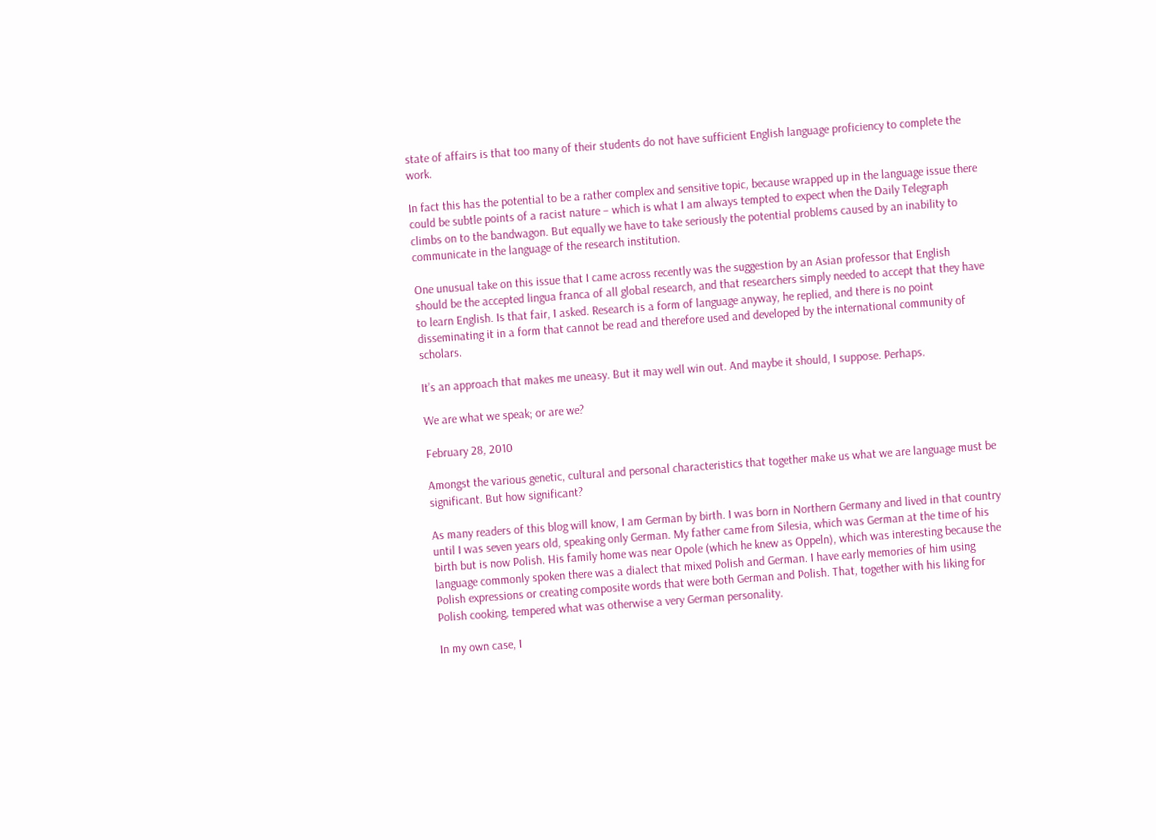state of affairs is that too many of their students do not have sufficient English language proficiency to complete the work.

In fact this has the potential to be a rather complex and sensitive topic, because wrapped up in the language issue there could be subtle points of a racist nature – which is what I am always tempted to expect when the Daily Telegraph climbs on to the bandwagon. But equally we have to take seriously the potential problems caused by an inability to communicate in the language of the research institution.

One unusual take on this issue that I came across recently was the suggestion by an Asian professor that English should be the accepted lingua franca of all global research, and that researchers simply needed to accept that they have to learn English. Is that fair, I asked. Research is a form of language anyway, he replied, and there is no point disseminating it in a form that cannot be read and therefore used and developed by the international community of scholars.

It’s an approach that makes me uneasy. But it may well win out. And maybe it should, I suppose. Perhaps.

We are what we speak; or are we?

February 28, 2010

Amongst the various genetic, cultural and personal characteristics that together make us what we are language must be significant. But how significant?

As many readers of this blog will know, I am German by birth. I was born in Northern Germany and lived in that country until I was seven years old, speaking only German. My father came from Silesia, which was German at the time of his birth but is now Polish. His family home was near Opole (which he knew as Oppeln), which was interesting because the language commonly spoken there was a dialect that mixed Polish and German. I have early memories of him using Polish expressions or creating composite words that were both German and Polish. That, together with his liking for Polish cooking, tempered what was otherwise a very German personality.

In my own case, I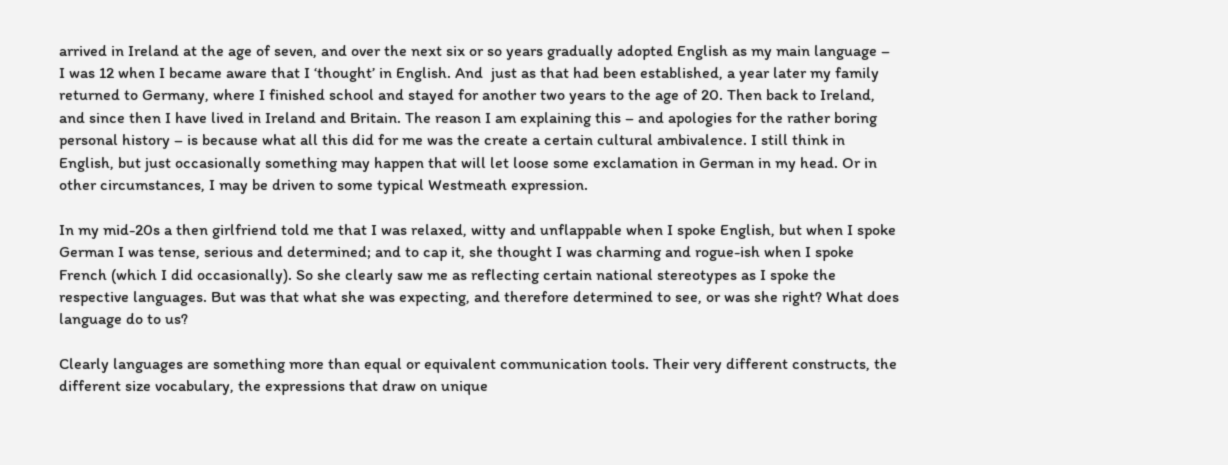arrived in Ireland at the age of seven, and over the next six or so years gradually adopted English as my main language – I was 12 when I became aware that I ‘thought’ in English. And  just as that had been established, a year later my family returned to Germany, where I finished school and stayed for another two years to the age of 20. Then back to Ireland, and since then I have lived in Ireland and Britain. The reason I am explaining this – and apologies for the rather boring personal history – is because what all this did for me was the create a certain cultural ambivalence. I still think in English, but just occasionally something may happen that will let loose some exclamation in German in my head. Or in other circumstances, I may be driven to some typical Westmeath expression.

In my mid-20s a then girlfriend told me that I was relaxed, witty and unflappable when I spoke English, but when I spoke German I was tense, serious and determined; and to cap it, she thought I was charming and rogue-ish when I spoke French (which I did occasionally). So she clearly saw me as reflecting certain national stereotypes as I spoke the respective languages. But was that what she was expecting, and therefore determined to see, or was she right? What does language do to us?

Clearly languages are something more than equal or equivalent communication tools. Their very different constructs, the different size vocabulary, the expressions that draw on unique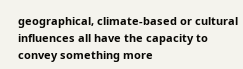geographical, climate-based or cultural influences all have the capacity to convey something more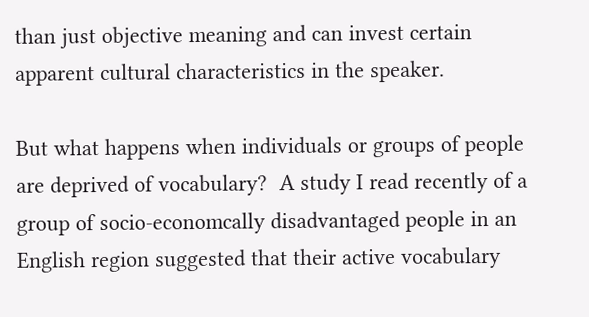than just objective meaning and can invest certain apparent cultural characteristics in the speaker.

But what happens when individuals or groups of people are deprived of vocabulary?  A study I read recently of a group of socio-economcally disadvantaged people in an English region suggested that their active vocabulary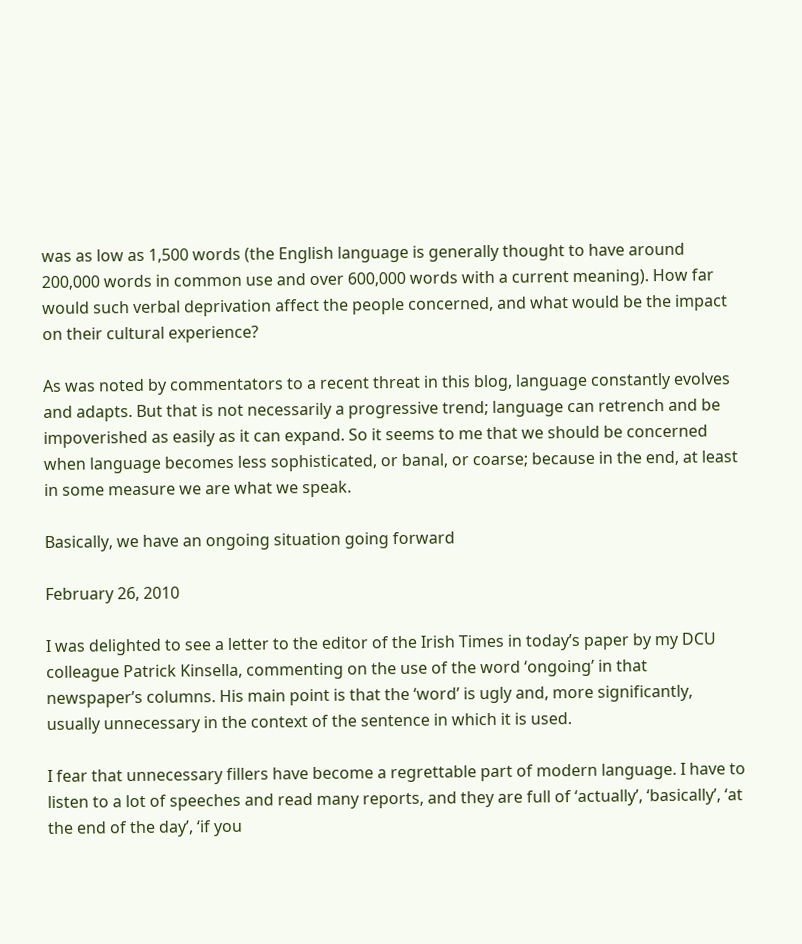was as low as 1,500 words (the English language is generally thought to have around 200,000 words in common use and over 600,000 words with a current meaning). How far would such verbal deprivation affect the people concerned, and what would be the impact on their cultural experience?

As was noted by commentators to a recent threat in this blog, language constantly evolves and adapts. But that is not necessarily a progressive trend; language can retrench and be impoverished as easily as it can expand. So it seems to me that we should be concerned when language becomes less sophisticated, or banal, or coarse; because in the end, at least in some measure we are what we speak.

Basically, we have an ongoing situation going forward

February 26, 2010

I was delighted to see a letter to the editor of the Irish Times in today’s paper by my DCU colleague Patrick Kinsella, commenting on the use of the word ‘ongoing’ in that newspaper’s columns. His main point is that the ‘word’ is ugly and, more significantly, usually unnecessary in the context of the sentence in which it is used.

I fear that unnecessary fillers have become a regrettable part of modern language. I have to listen to a lot of speeches and read many reports, and they are full of ‘actually’, ‘basically’, ‘at the end of the day’, ‘if you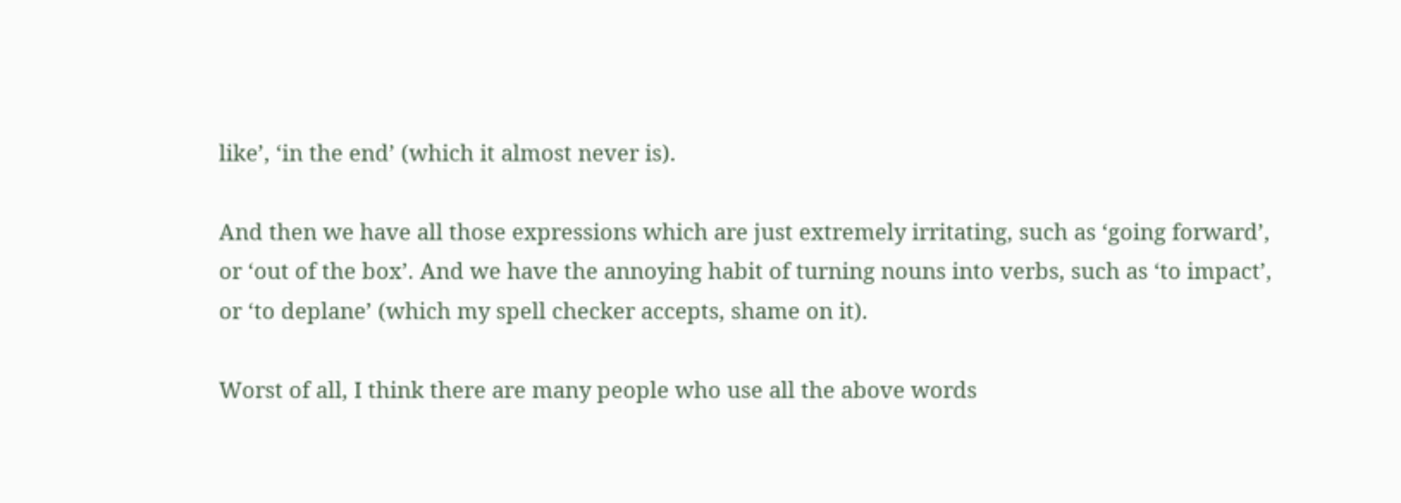like’, ‘in the end’ (which it almost never is).

And then we have all those expressions which are just extremely irritating, such as ‘going forward’, or ‘out of the box’. And we have the annoying habit of turning nouns into verbs, such as ‘to impact’, or ‘to deplane’ (which my spell checker accepts, shame on it).

Worst of all, I think there are many people who use all the above words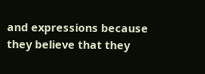and expressions because they believe that they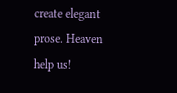create elegant prose. Heaven help us!